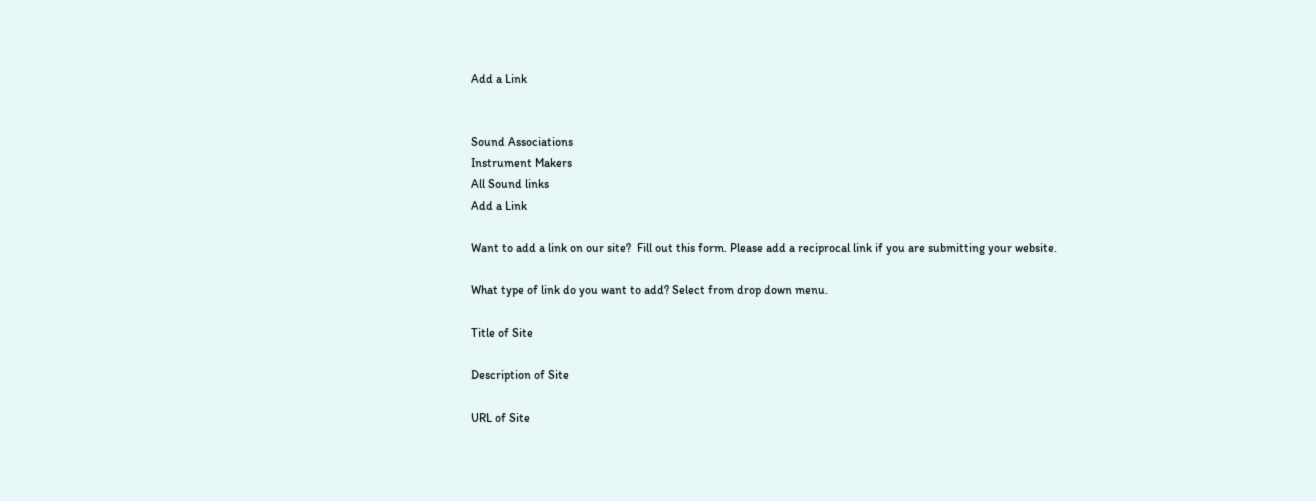Add a Link


Sound Associations
Instrument Makers
All Sound links
Add a Link

Want to add a link on our site?  Fill out this form. Please add a reciprocal link if you are submitting your website.

What type of link do you want to add? Select from drop down menu.

Title of Site

Description of Site

URL of Site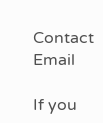Contact Email

If you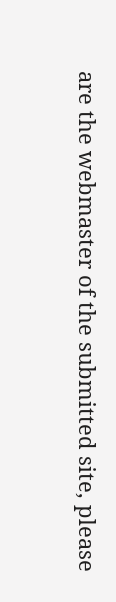are the webmaster of the submitted site, please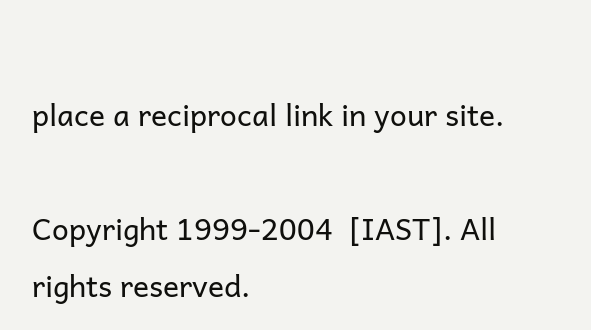place a reciprocal link in your site.

Copyright 1999-2004  [IAST]. All rights reserved.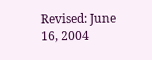Revised: June 16, 2004